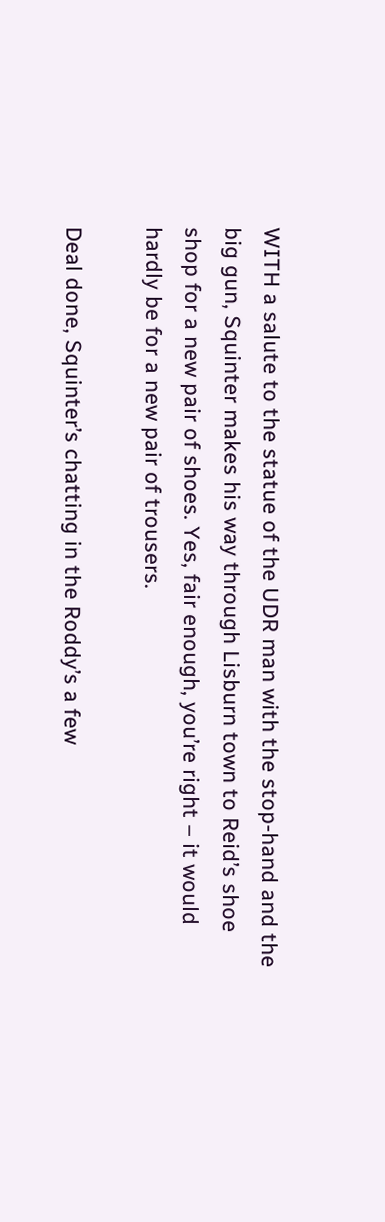WITH a salute to the statue of the UDR man with the stop-hand and the big gun, Squinter makes his way through Lisburn town to Reid’s shoe shop for a new pair of shoes. Yes, fair enough, you’re right – it would hardly be for a new pair of trousers.

Deal done, Squinter’s chatting in the Roddy’s a few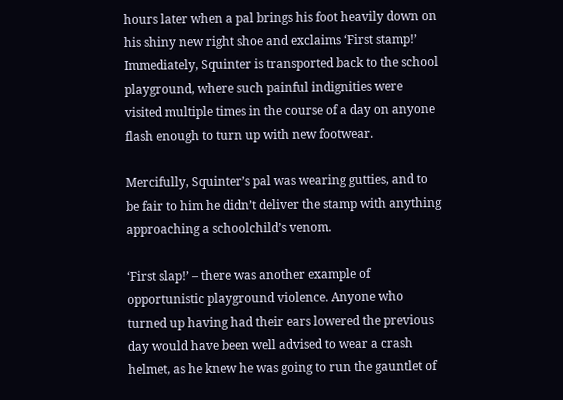hours later when a pal brings his foot heavily down on his shiny new right shoe and exclaims ‘First stamp!’ Immediately, Squinter is transported back to the school playground, where such painful indignities were visited multiple times in the course of a day on anyone flash enough to turn up with new footwear.

Mercifully, Squinter’s pal was wearing gutties, and to be fair to him he didn’t deliver the stamp with anything approaching a schoolchild’s venom.

‘First slap!’ – there was another example of opportunistic playground violence. Anyone who turned up having had their ears lowered the previous day would have been well advised to wear a crash helmet, as he knew he was going to run the gauntlet of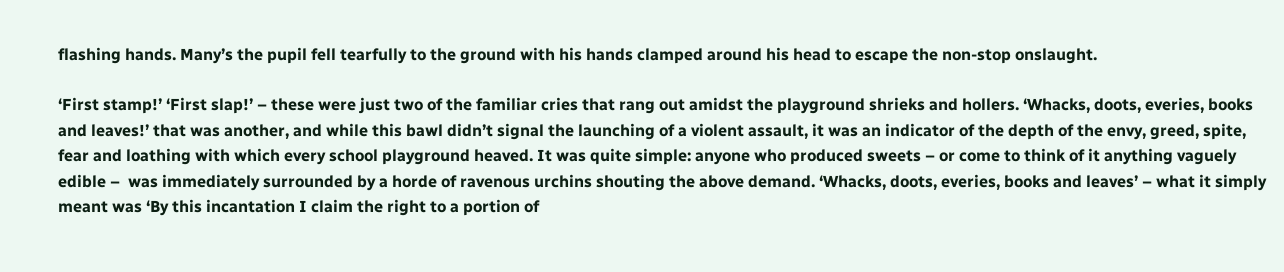flashing hands. Many’s the pupil fell tearfully to the ground with his hands clamped around his head to escape the non-stop onslaught.

‘First stamp!’ ‘First slap!’ – these were just two of the familiar cries that rang out amidst the playground shrieks and hollers. ‘Whacks, doots, everies, books and leaves!’ that was another, and while this bawl didn’t signal the launching of a violent assault, it was an indicator of the depth of the envy, greed, spite, fear and loathing with which every school playground heaved. It was quite simple: anyone who produced sweets – or come to think of it anything vaguely edible –  was immediately surrounded by a horde of ravenous urchins shouting the above demand. ‘Whacks, doots, everies, books and leaves’ – what it simply meant was ‘By this incantation I claim the right to a portion of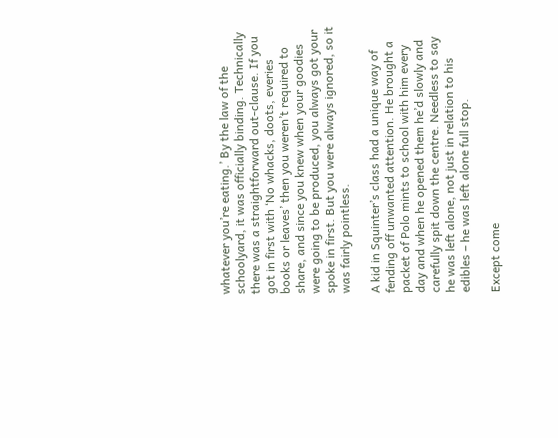whatever you’re eating.’ By the law of the schoolyard, it was officially binding. Technically there was a straightforward out-clause. If you got in first with ‘No whacks, doots, everies books or leaves’ then you weren’t required to share, and since you knew when your goodies were going to be produced, you always got your spoke in first. But you were always ignored, so it was fairly pointless.

A kid in Squinter’s class had a unique way of fending off unwanted attention. He brought a packet of Polo mints to school with him every day and when he opened them he’d slowly and carefully spit down the centre. Needless to say he was left alone, not just in relation to his edibles – he was left alone full stop.

Except come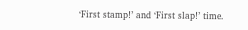‘First stamp!’ and ‘First slap!’ time.